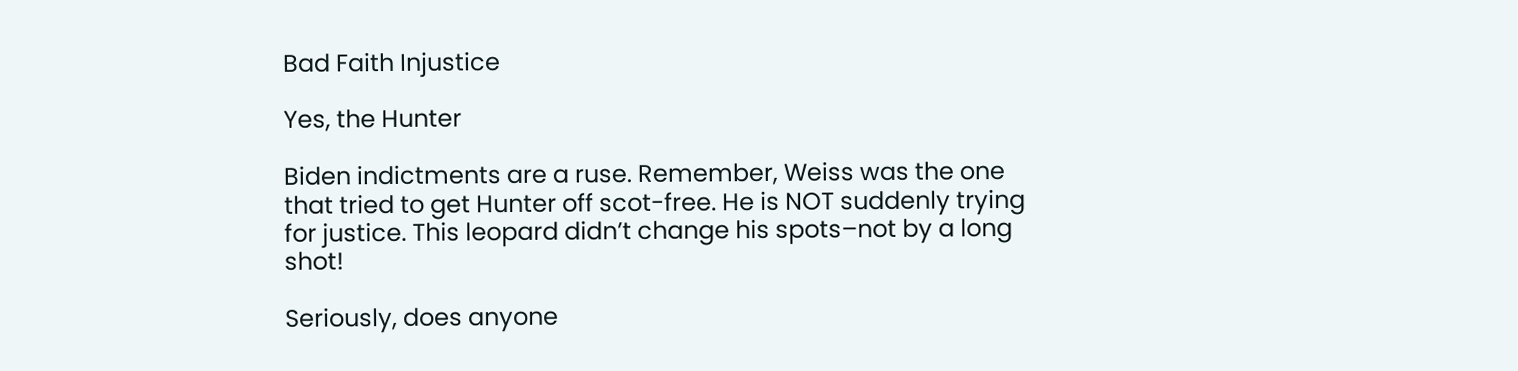Bad Faith Injustice

Yes, the Hunter

Biden indictments are a ruse. Remember, Weiss was the one that tried to get Hunter off scot-free. He is NOT suddenly trying for justice. This leopard didn’t change his spots–not by a long shot!

Seriously, does anyone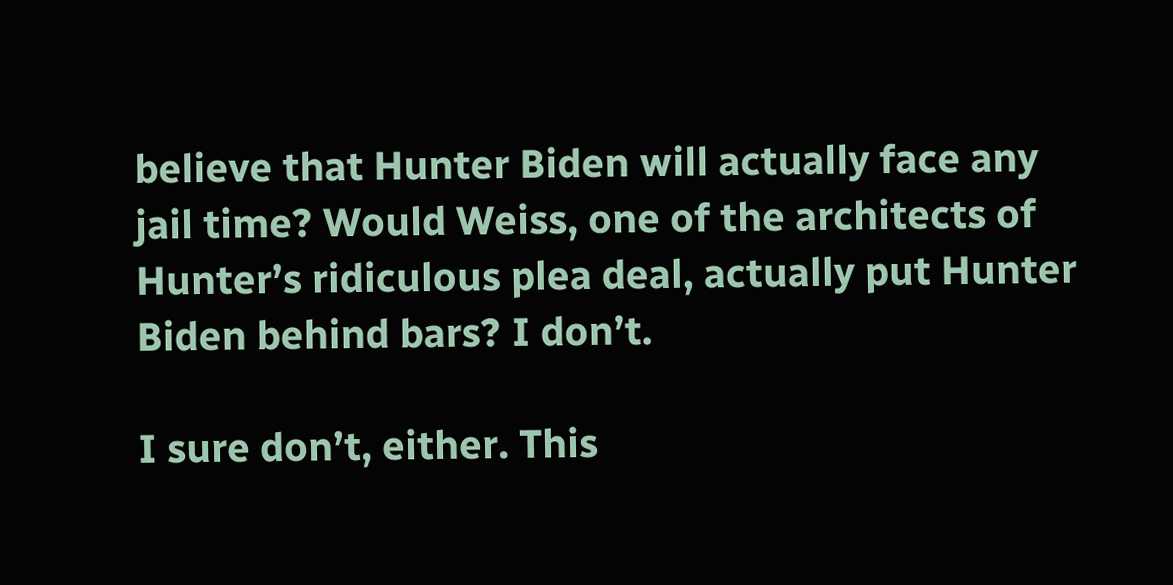believe that Hunter Biden will actually face any jail time? Would Weiss, one of the architects of Hunter’s ridiculous plea deal, actually put Hunter Biden behind bars? I don’t.

I sure don’t, either. This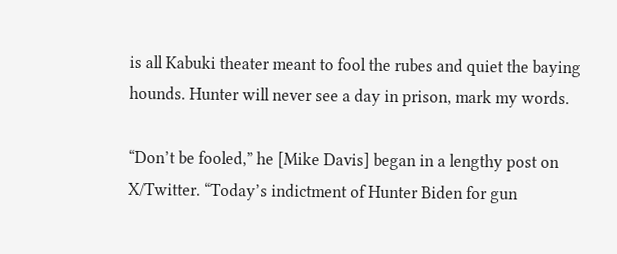is all Kabuki theater meant to fool the rubes and quiet the baying hounds. Hunter will never see a day in prison, mark my words.

“Don’t be fooled,” he [Mike Davis] began in a lengthy post on X/Twitter. “Today’s indictment of Hunter Biden for gun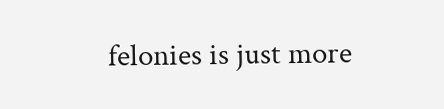felonies is just more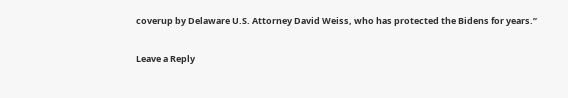coverup by Delaware U.S. Attorney David Weiss, who has protected the Bidens for years.”

Leave a Reply